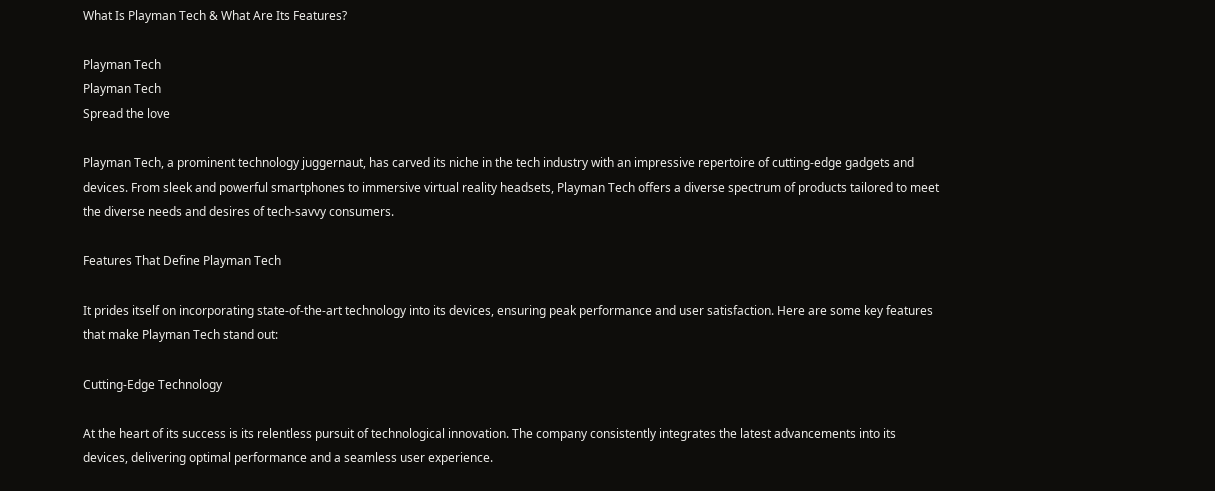What Is Playman Tech & What Are Its Features?

Playman Tech
Playman Tech
Spread the love

Playman Tech, a prominent technology juggernaut, has carved its niche in the tech industry with an impressive repertoire of cutting-edge gadgets and devices. From sleek and powerful smartphones to immersive virtual reality headsets, Playman Tech offers a diverse spectrum of products tailored to meet the diverse needs and desires of tech-savvy consumers.

Features That Define Playman Tech

It prides itself on incorporating state-of-the-art technology into its devices, ensuring peak performance and user satisfaction. Here are some key features that make Playman Tech stand out:

Cutting-Edge Technology

At the heart of its success is its relentless pursuit of technological innovation. The company consistently integrates the latest advancements into its devices, delivering optimal performance and a seamless user experience.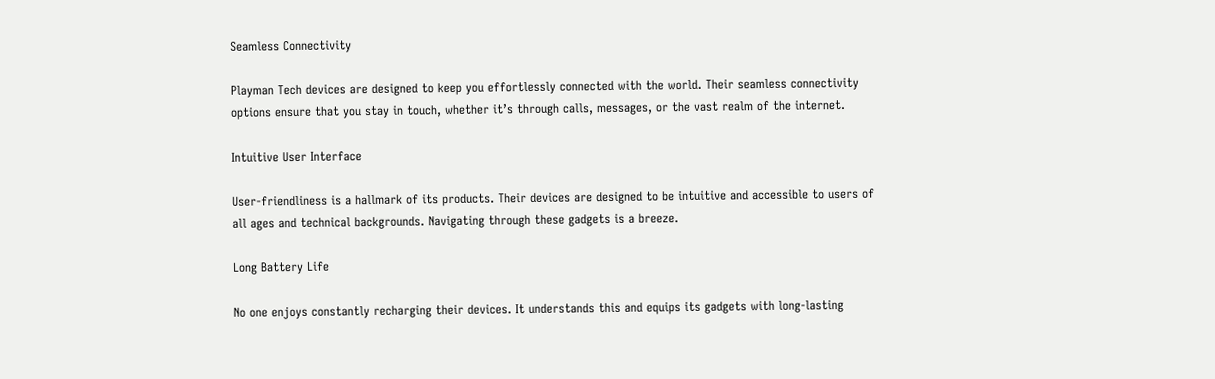Seamless Connectivity

Playman Tech devices are designed to keep you effortlessly connected with the world. Their seamless connectivity options ensure that you stay in touch, whether it’s through calls, messages, or the vast realm of the internet.

Intuitive User Interface

User-friendliness is a hallmark of its products. Their devices are designed to be intuitive and accessible to users of all ages and technical backgrounds. Navigating through these gadgets is a breeze.

Long Battery Life

No one enjoys constantly recharging their devices. It understands this and equips its gadgets with long-lasting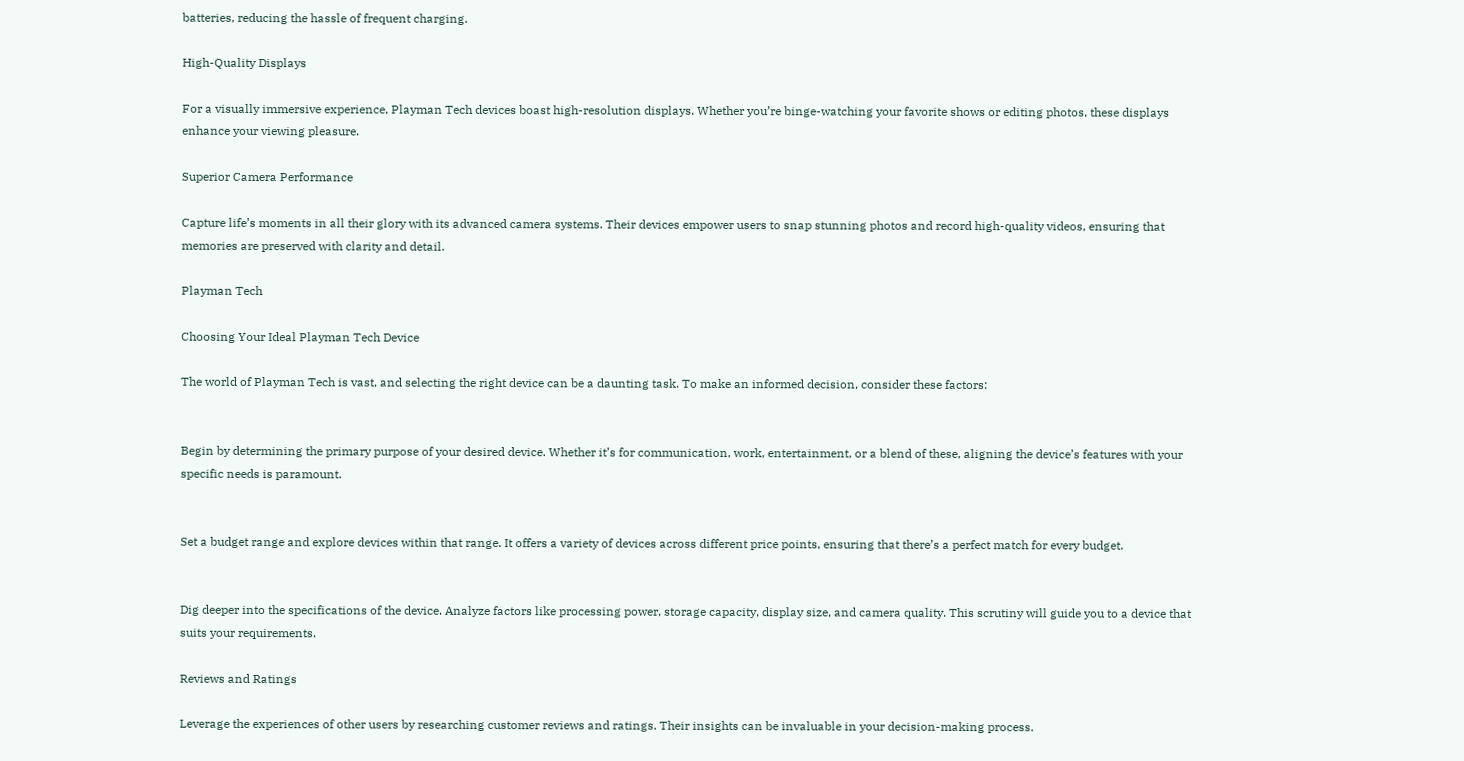batteries, reducing the hassle of frequent charging.

High-Quality Displays

For a visually immersive experience, Playman Tech devices boast high-resolution displays. Whether you’re binge-watching your favorite shows or editing photos, these displays enhance your viewing pleasure.

Superior Camera Performance

Capture life’s moments in all their glory with its advanced camera systems. Their devices empower users to snap stunning photos and record high-quality videos, ensuring that memories are preserved with clarity and detail.

Playman Tech

Choosing Your Ideal Playman Tech Device

The world of Playman Tech is vast, and selecting the right device can be a daunting task. To make an informed decision, consider these factors:


Begin by determining the primary purpose of your desired device. Whether it’s for communication, work, entertainment, or a blend of these, aligning the device’s features with your specific needs is paramount.


Set a budget range and explore devices within that range. It offers a variety of devices across different price points, ensuring that there’s a perfect match for every budget.


Dig deeper into the specifications of the device. Analyze factors like processing power, storage capacity, display size, and camera quality. This scrutiny will guide you to a device that suits your requirements.

Reviews and Ratings

Leverage the experiences of other users by researching customer reviews and ratings. Their insights can be invaluable in your decision-making process.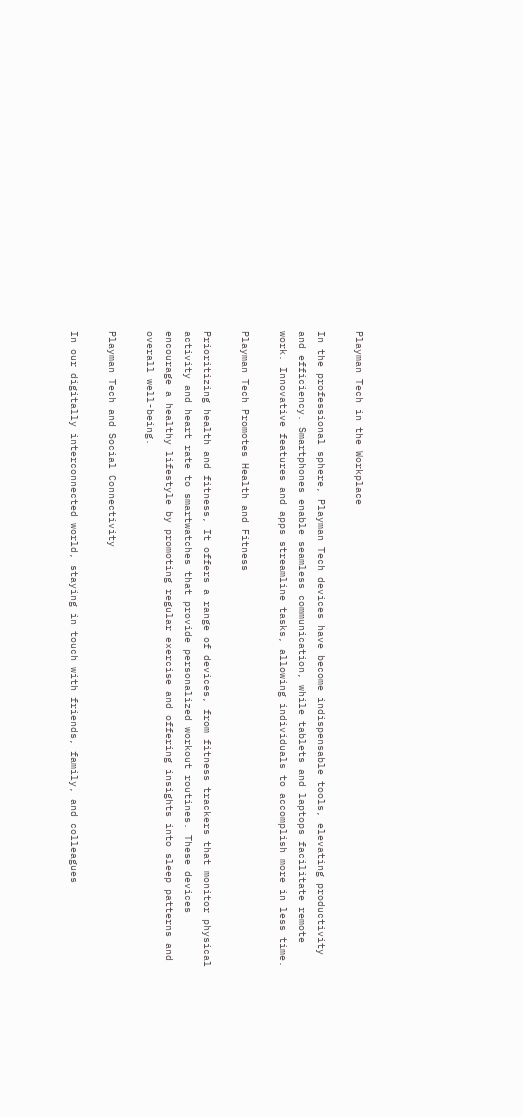Playman Tech in the Workplace

In the professional sphere, Playman Tech devices have become indispensable tools, elevating productivity and efficiency. Smartphones enable seamless communication, while tablets and laptops facilitate remote work. Innovative features and apps streamline tasks, allowing individuals to accomplish more in less time.

Playman Tech Promotes Health and Fitness

Prioritizing health and fitness, It offers a range of devices, from fitness trackers that monitor physical activity and heart rate to smartwatches that provide personalized workout routines. These devices encourage a healthy lifestyle by promoting regular exercise and offering insights into sleep patterns and overall well-being.

Playman Tech and Social Connectivity

In our digitally interconnected world, staying in touch with friends, family, and colleagues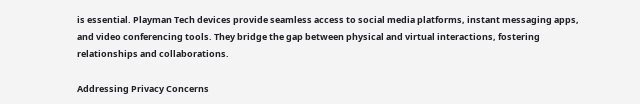is essential. Playman Tech devices provide seamless access to social media platforms, instant messaging apps, and video conferencing tools. They bridge the gap between physical and virtual interactions, fostering relationships and collaborations.

Addressing Privacy Concerns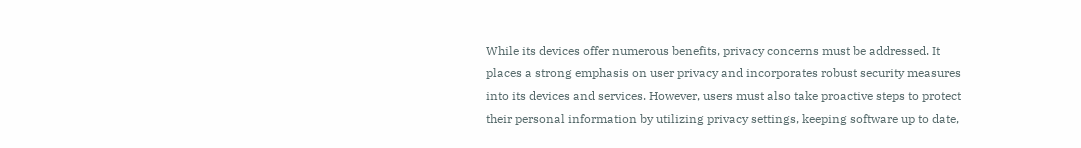While its devices offer numerous benefits, privacy concerns must be addressed. It places a strong emphasis on user privacy and incorporates robust security measures into its devices and services. However, users must also take proactive steps to protect their personal information by utilizing privacy settings, keeping software up to date,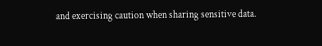and exercising caution when sharing sensitive data.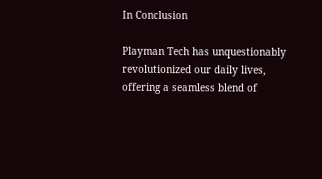In Conclusion

Playman Tech has unquestionably revolutionized our daily lives, offering a seamless blend of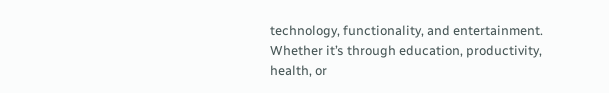technology, functionality, and entertainment. Whether it’s through education, productivity, health, or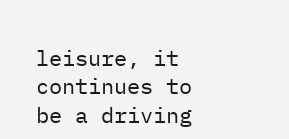leisure, it continues to be a driving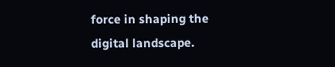force in shaping the digital landscape.